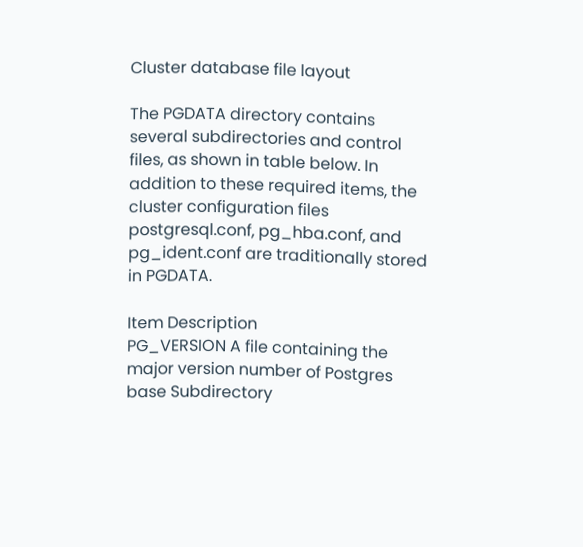Cluster database file layout

The PGDATA directory contains several subdirectories and control files, as shown in table below. In addition to these required items, the cluster configuration files postgresql.conf, pg_hba.conf, and pg_ident.conf are traditionally stored in PGDATA.

Item Description
PG_VERSION A file containing the major version number of Postgres
base Subdirectory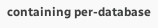containing per-database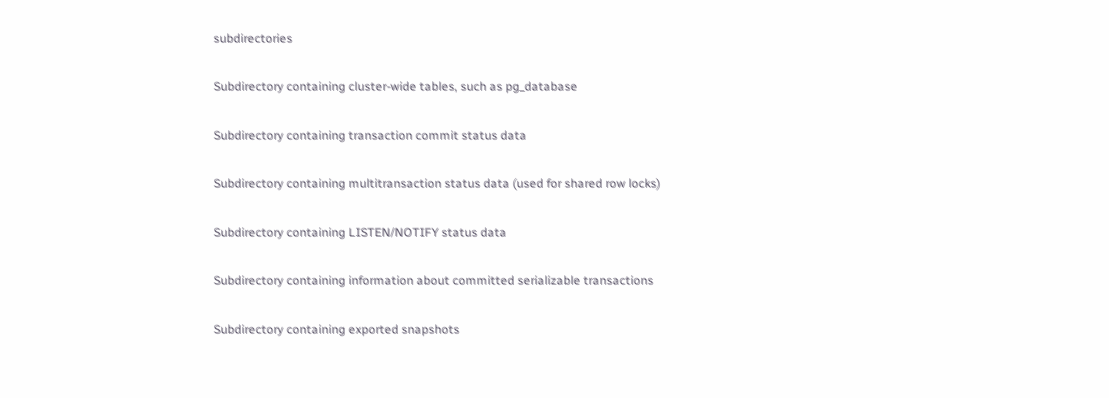subdirectories


Subdirectory containing cluster-wide tables, such as pg_database


Subdirectory containing transaction commit status data


Subdirectory containing multitransaction status data (used for shared row locks)


Subdirectory containing LISTEN/NOTIFY status data


Subdirectory containing information about committed serializable transactions


Subdirectory containing exported snapshots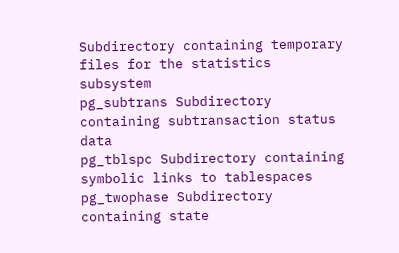Subdirectory containing temporary files for the statistics subsystem
pg_subtrans Subdirectory containing subtransaction status data
pg_tblspc Subdirectory containing symbolic links to tablespaces
pg_twophase Subdirectory containing state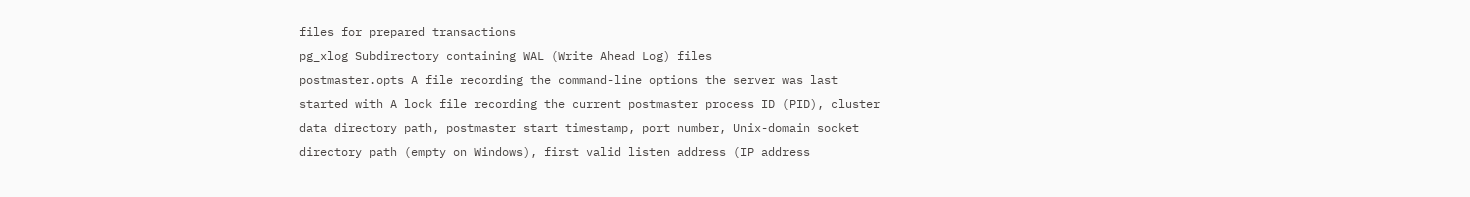files for prepared transactions
pg_xlog Subdirectory containing WAL (Write Ahead Log) files
postmaster.opts A file recording the command-line options the server was last started with A lock file recording the current postmaster process ID (PID), cluster data directory path, postmaster start timestamp, port number, Unix-domain socket directory path (empty on Windows), first valid listen address (IP address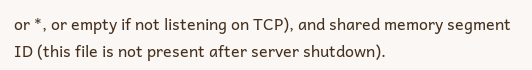or *, or empty if not listening on TCP), and shared memory segment ID (this file is not present after server shutdown).